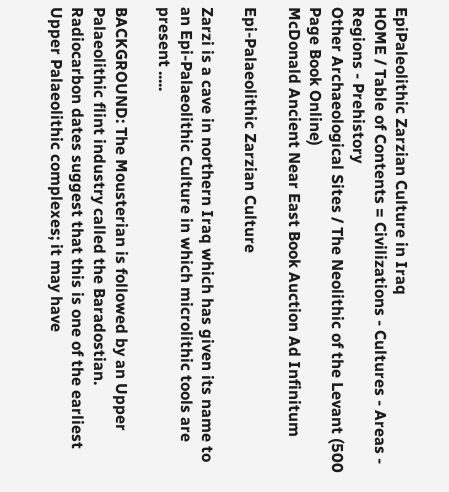EpiPaleolithic Zarzian Culture in Iraq
HOME / Table of Contents = Civilizations - Cultures - Areas - Regions - Prehistory
Other Archaeological Sites / The Neolithic of the Levant (500 Page Book Online)
McDonald Ancient Near East Book Auction Ad Infinitum

Epi-Palaeolithic Zarzian Culture

Zarzi is a cave in northern Iraq which has given its name to an Epi-Palaeolithic Culture in which microlithic tools are present .....

BACKGROUND: The Mousterian is followed by an Upper Palaeolithic flint industry called the Baradostian. Radiocarbon dates suggest that this is one of the earliest Upper Palaeolithic complexes; it may have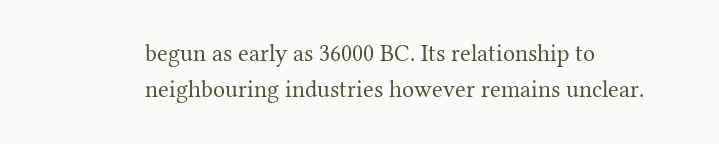begun as early as 36000 BC. Its relationship to neighbouring industries however remains unclear.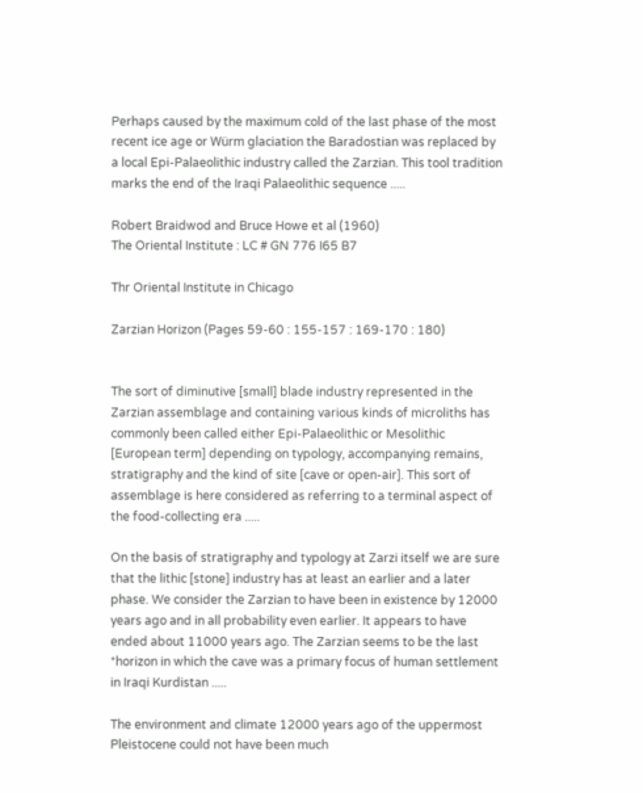Perhaps caused by the maximum cold of the last phase of the most recent ice age or Würm glaciation the Baradostian was replaced by a local Epi-Palaeolithic industry called the Zarzian. This tool tradition marks the end of the Iraqi Palaeolithic sequence .....

Robert Braidwod and Bruce Howe et al (1960)
The Oriental Institute : LC # GN 776 I65 B7

Thr Oriental Institute in Chicago

Zarzian Horizon (Pages 59-60 : 155-157 : 169-170 : 180)


The sort of diminutive [small] blade industry represented in the Zarzian assemblage and containing various kinds of microliths has commonly been called either Epi-Palaeolithic or Mesolithic [European term] depending on typology, accompanying remains, stratigraphy and the kind of site [cave or open-air]. This sort of assemblage is here considered as referring to a terminal aspect of the food-collecting era .....

On the basis of stratigraphy and typology at Zarzi itself we are sure that the lithic [stone] industry has at least an earlier and a later phase. We consider the Zarzian to have been in existence by 12000 years ago and in all probability even earlier. It appears to have ended about 11000 years ago. The Zarzian seems to be the last *horizon in which the cave was a primary focus of human settlement in Iraqi Kurdistan .....

The environment and climate 12000 years ago of the uppermost Pleistocene could not have been much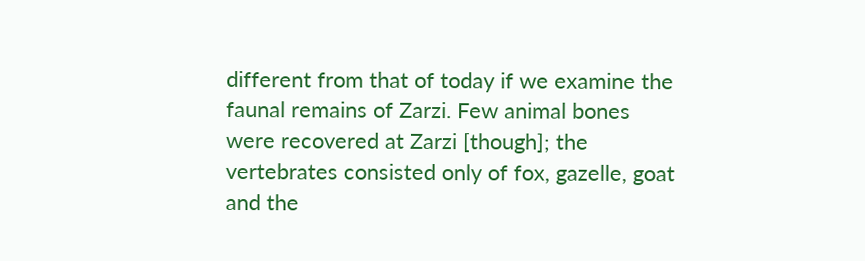different from that of today if we examine the faunal remains of Zarzi. Few animal bones were recovered at Zarzi [though]; the vertebrates consisted only of fox, gazelle, goat and the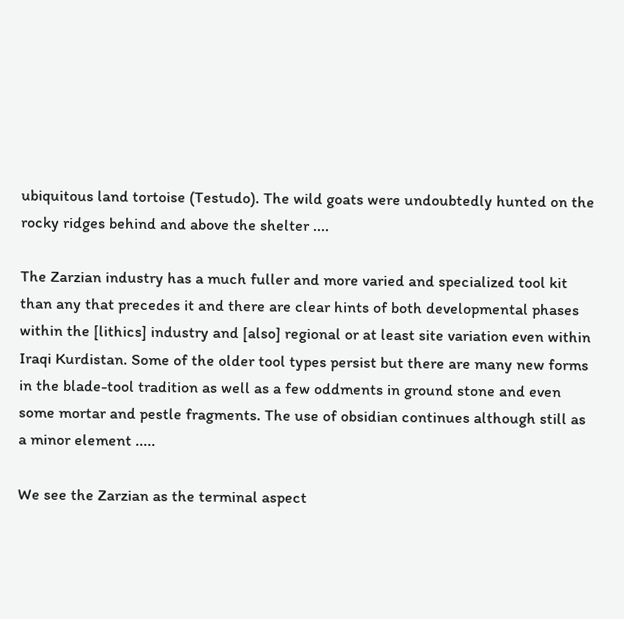ubiquitous land tortoise (Testudo). The wild goats were undoubtedly hunted on the rocky ridges behind and above the shelter ....

The Zarzian industry has a much fuller and more varied and specialized tool kit than any that precedes it and there are clear hints of both developmental phases within the [lithics] industry and [also] regional or at least site variation even within Iraqi Kurdistan. Some of the older tool types persist but there are many new forms in the blade-tool tradition as well as a few oddments in ground stone and even some mortar and pestle fragments. The use of obsidian continues although still as a minor element .....

We see the Zarzian as the terminal aspect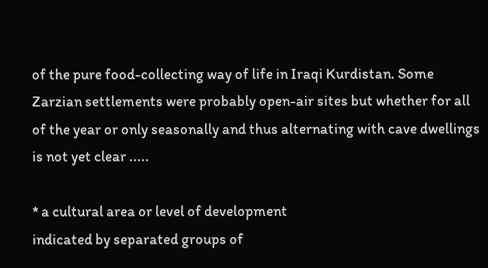of the pure food-collecting way of life in Iraqi Kurdistan. Some Zarzian settlements were probably open-air sites but whether for all of the year or only seasonally and thus alternating with cave dwellings is not yet clear .....

* a cultural area or level of development
indicated by separated groups of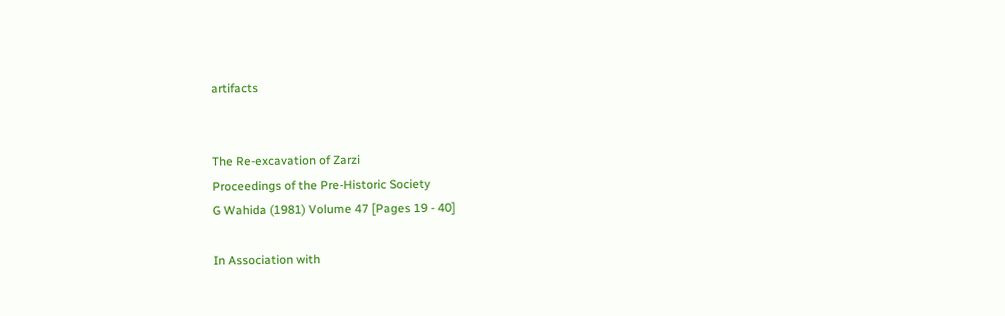artifacts


The Re-excavation of Zarzi
Proceedings of the Pre-Historic Society
G Wahida (1981) Volume 47 [Pages 19 - 40]

In Association with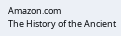Amazon.com
The History of the Ancient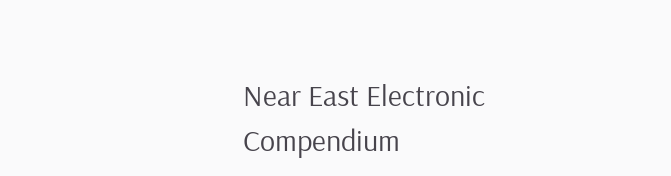Near East Electronic Compendium